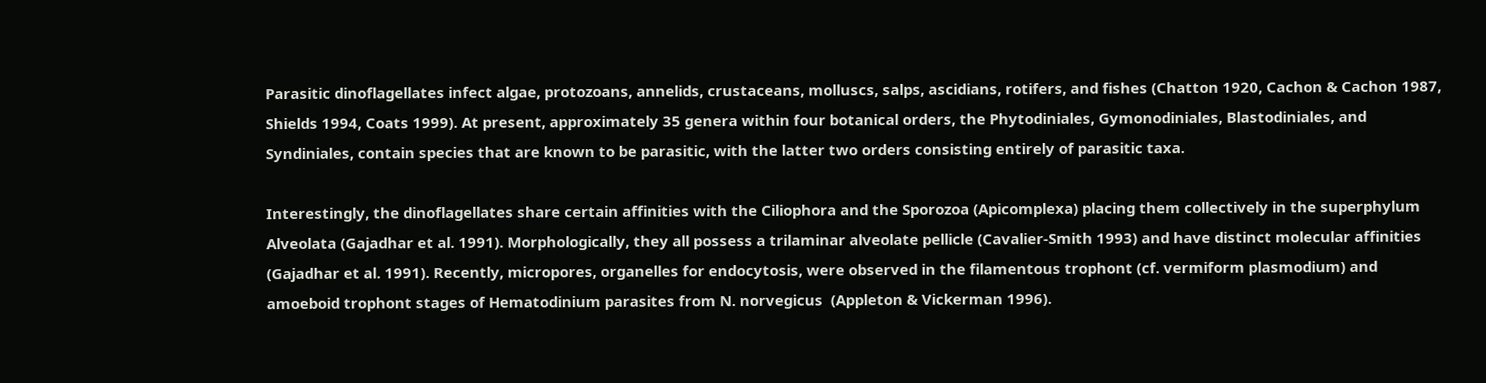Parasitic dinoflagellates infect algae, protozoans, annelids, crustaceans, molluscs, salps, ascidians, rotifers, and fishes (Chatton 1920, Cachon & Cachon 1987, Shields 1994, Coats 1999). At present, approximately 35 genera within four botanical orders, the Phytodiniales, Gymonodiniales, Blastodiniales, and Syndiniales, contain species that are known to be parasitic, with the latter two orders consisting entirely of parasitic taxa.

Interestingly, the dinoflagellates share certain affinities with the Ciliophora and the Sporozoa (Apicomplexa) placing them collectively in the superphylum Alveolata (Gajadhar et al. 1991). Morphologically, they all possess a trilaminar alveolate pellicle (Cavalier-Smith 1993) and have distinct molecular affinities (Gajadhar et al. 1991). Recently, micropores, organelles for endocytosis, were observed in the filamentous trophont (cf. vermiform plasmodium) and amoeboid trophont stages of Hematodinium parasites from N. norvegicus  (Appleton & Vickerman 1996).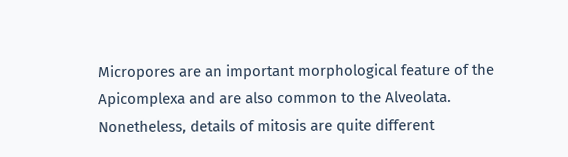Micropores are an important morphological feature of the Apicomplexa and are also common to the Alveolata. Nonetheless, details of mitosis are quite different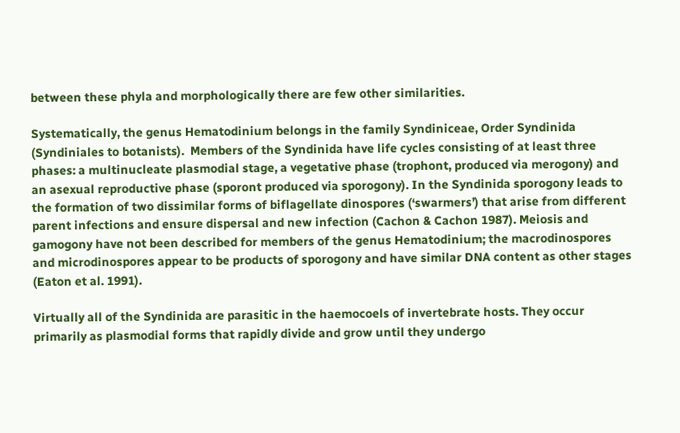between these phyla and morphologically there are few other similarities.

Systematically, the genus Hematodinium belongs in the family Syndiniceae, Order Syndinida (Syndiniales to botanists).  Members of the Syndinida have life cycles consisting of at least three phases: a multinucleate plasmodial stage, a vegetative phase (trophont, produced via merogony) and an asexual reproductive phase (sporont produced via sporogony). In the Syndinida sporogony leads to the formation of two dissimilar forms of biflagellate dinospores (‘swarmers’) that arise from different parent infections and ensure dispersal and new infection (Cachon & Cachon 1987). Meiosis and gamogony have not been described for members of the genus Hematodinium; the macrodinospores and microdinospores appear to be products of sporogony and have similar DNA content as other stages (Eaton et al. 1991).

Virtually all of the Syndinida are parasitic in the haemocoels of invertebrate hosts. They occur primarily as plasmodial forms that rapidly divide and grow until they undergo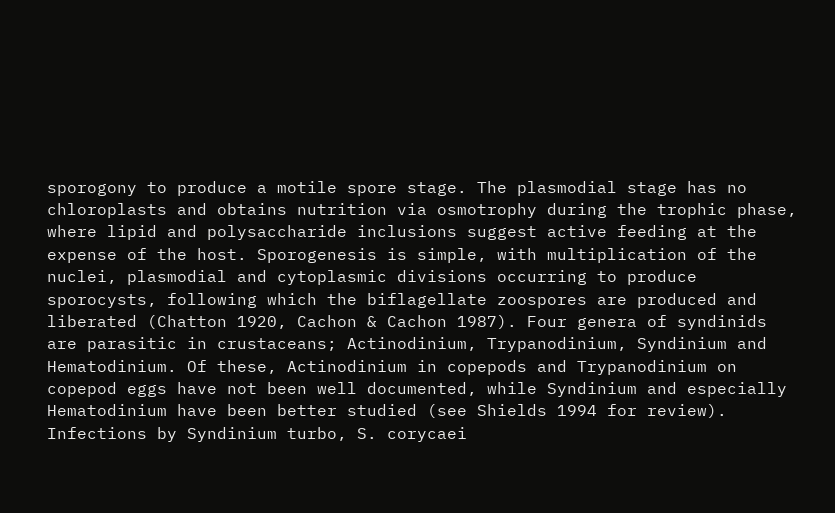sporogony to produce a motile spore stage. The plasmodial stage has no chloroplasts and obtains nutrition via osmotrophy during the trophic phase, where lipid and polysaccharide inclusions suggest active feeding at the expense of the host. Sporogenesis is simple, with multiplication of the nuclei, plasmodial and cytoplasmic divisions occurring to produce sporocysts, following which the biflagellate zoospores are produced and liberated (Chatton 1920, Cachon & Cachon 1987). Four genera of syndinids are parasitic in crustaceans; Actinodinium, Trypanodinium, Syndinium and Hematodinium. Of these, Actinodinium in copepods and Trypanodinium on copepod eggs have not been well documented, while Syndinium and especially Hematodinium have been better studied (see Shields 1994 for review). Infections by Syndinium turbo, S. corycaei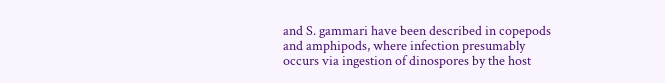and S. gammari have been described in copepods and amphipods, where infection presumably occurs via ingestion of dinospores by the host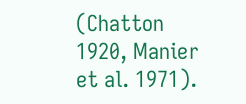(Chatton 1920, Manier et al. 1971).